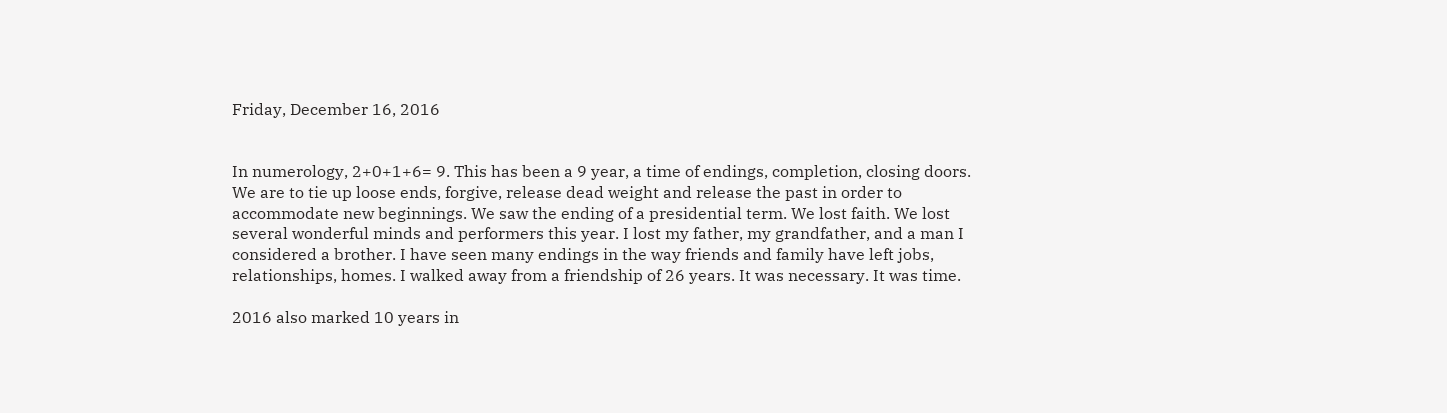Friday, December 16, 2016


In numerology, 2+0+1+6= 9. This has been a 9 year, a time of endings, completion, closing doors. We are to tie up loose ends, forgive, release dead weight and release the past in order to accommodate new beginnings. We saw the ending of a presidential term. We lost faith. We lost several wonderful minds and performers this year. I lost my father, my grandfather, and a man I considered a brother. I have seen many endings in the way friends and family have left jobs, relationships, homes. I walked away from a friendship of 26 years. It was necessary. It was time.

2016 also marked 10 years in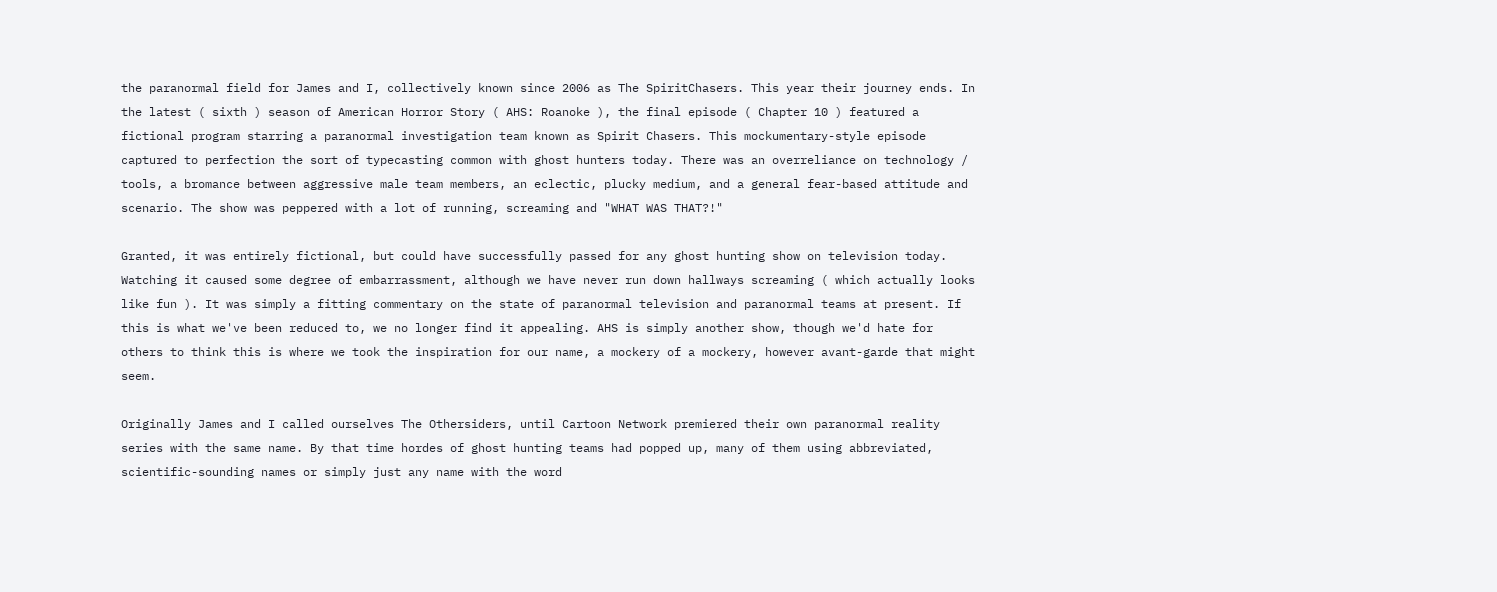the paranormal field for James and I, collectively known since 2006 as The SpiritChasers. This year their journey ends. In the latest ( sixth ) season of American Horror Story ( AHS: Roanoke ), the final episode ( Chapter 10 ) featured a fictional program starring a paranormal investigation team known as Spirit Chasers. This mockumentary-style episode captured to perfection the sort of typecasting common with ghost hunters today. There was an overreliance on technology / tools, a bromance between aggressive male team members, an eclectic, plucky medium, and a general fear-based attitude and scenario. The show was peppered with a lot of running, screaming and "WHAT WAS THAT?!"

Granted, it was entirely fictional, but could have successfully passed for any ghost hunting show on television today. Watching it caused some degree of embarrassment, although we have never run down hallways screaming ( which actually looks like fun ). It was simply a fitting commentary on the state of paranormal television and paranormal teams at present. If this is what we've been reduced to, we no longer find it appealing. AHS is simply another show, though we'd hate for others to think this is where we took the inspiration for our name, a mockery of a mockery, however avant-garde that might seem.

Originally James and I called ourselves The Othersiders, until Cartoon Network premiered their own paranormal reality series with the same name. By that time hordes of ghost hunting teams had popped up, many of them using abbreviated, scientific-sounding names or simply just any name with the word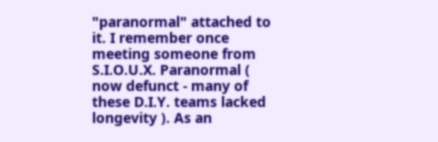"paranormal" attached to it. I remember once meeting someone from S.I.O.U.X. Paranormal ( now defunct - many of these D.I.Y. teams lacked longevity ). As an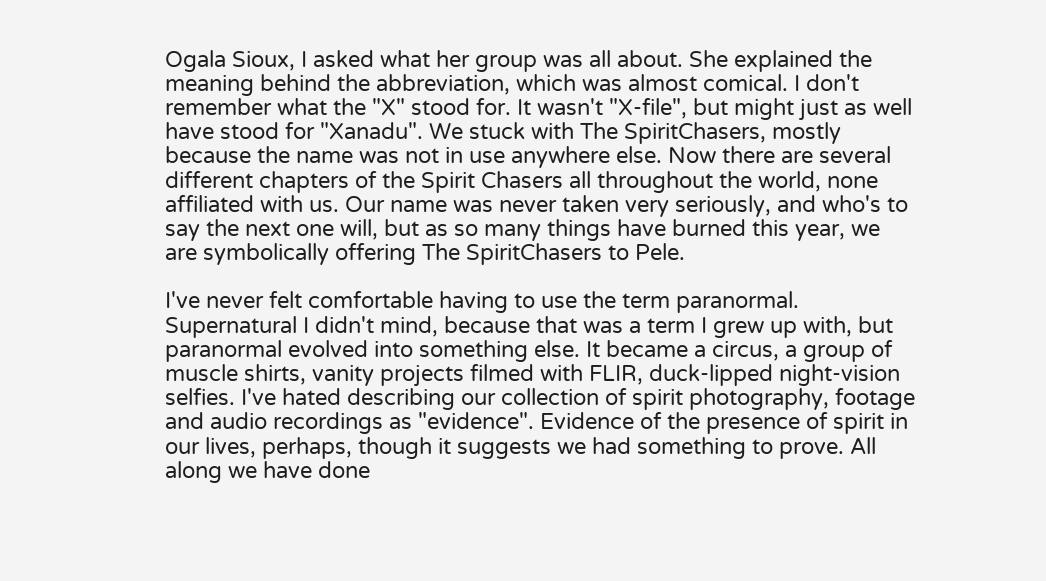Ogala Sioux, I asked what her group was all about. She explained the meaning behind the abbreviation, which was almost comical. I don't remember what the "X" stood for. It wasn't "X-file", but might just as well have stood for "Xanadu". We stuck with The SpiritChasers, mostly because the name was not in use anywhere else. Now there are several different chapters of the Spirit Chasers all throughout the world, none affiliated with us. Our name was never taken very seriously, and who's to say the next one will, but as so many things have burned this year, we are symbolically offering The SpiritChasers to Pele.

I've never felt comfortable having to use the term paranormal. Supernatural I didn't mind, because that was a term I grew up with, but paranormal evolved into something else. It became a circus, a group of muscle shirts, vanity projects filmed with FLIR, duck-lipped night-vision selfies. I've hated describing our collection of spirit photography, footage and audio recordings as "evidence". Evidence of the presence of spirit in our lives, perhaps, though it suggests we had something to prove. All along we have done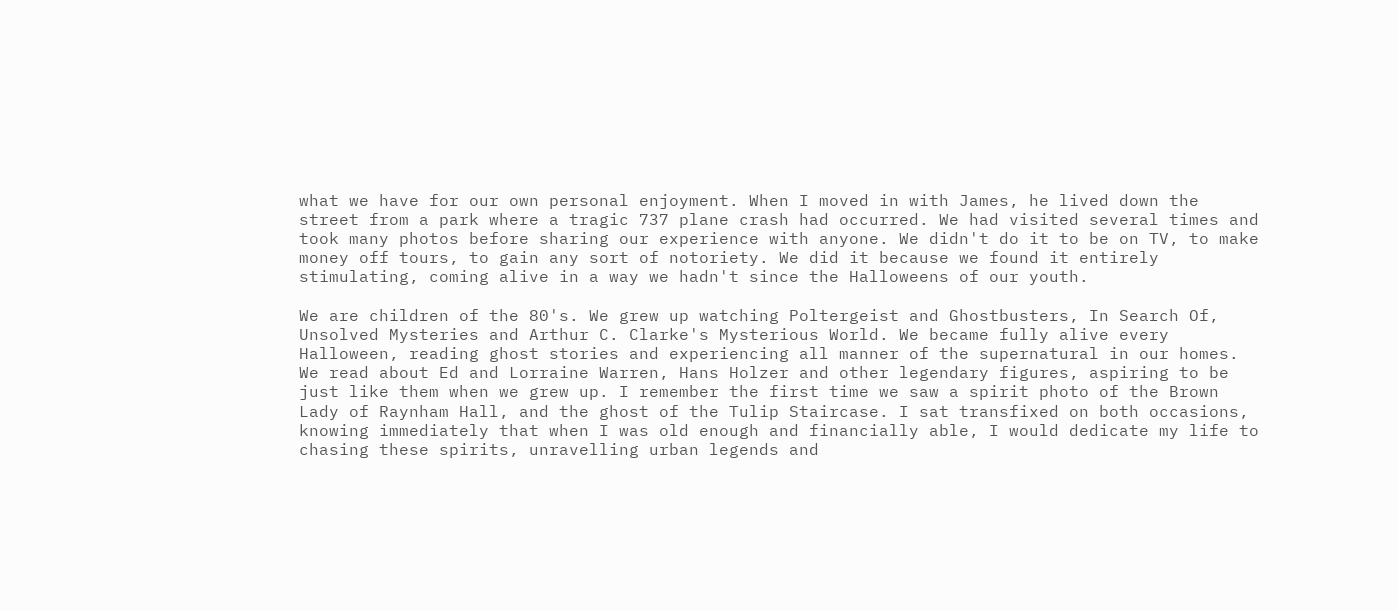what we have for our own personal enjoyment. When I moved in with James, he lived down the street from a park where a tragic 737 plane crash had occurred. We had visited several times and took many photos before sharing our experience with anyone. We didn't do it to be on TV, to make money off tours, to gain any sort of notoriety. We did it because we found it entirely stimulating, coming alive in a way we hadn't since the Halloweens of our youth.

We are children of the 80's. We grew up watching Poltergeist and Ghostbusters, In Search Of, Unsolved Mysteries and Arthur C. Clarke's Mysterious World. We became fully alive every Halloween, reading ghost stories and experiencing all manner of the supernatural in our homes. We read about Ed and Lorraine Warren, Hans Holzer and other legendary figures, aspiring to be just like them when we grew up. I remember the first time we saw a spirit photo of the Brown Lady of Raynham Hall, and the ghost of the Tulip Staircase. I sat transfixed on both occasions, knowing immediately that when I was old enough and financially able, I would dedicate my life to chasing these spirits, unravelling urban legends and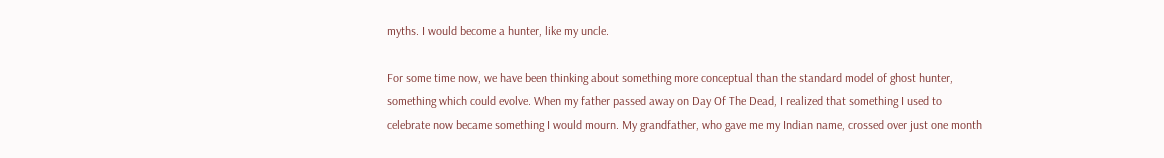myths. I would become a hunter, like my uncle.

For some time now, we have been thinking about something more conceptual than the standard model of ghost hunter, something which could evolve. When my father passed away on Day Of The Dead, I realized that something I used to celebrate now became something I would mourn. My grandfather, who gave me my Indian name, crossed over just one month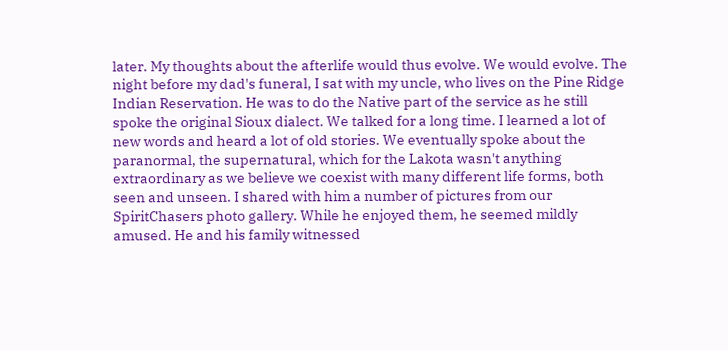later. My thoughts about the afterlife would thus evolve. We would evolve. The night before my dad's funeral, I sat with my uncle, who lives on the Pine Ridge Indian Reservation. He was to do the Native part of the service as he still spoke the original Sioux dialect. We talked for a long time. I learned a lot of new words and heard a lot of old stories. We eventually spoke about the paranormal, the supernatural, which for the Lakota wasn't anything extraordinary as we believe we coexist with many different life forms, both seen and unseen. I shared with him a number of pictures from our SpiritChasers photo gallery. While he enjoyed them, he seemed mildly amused. He and his family witnessed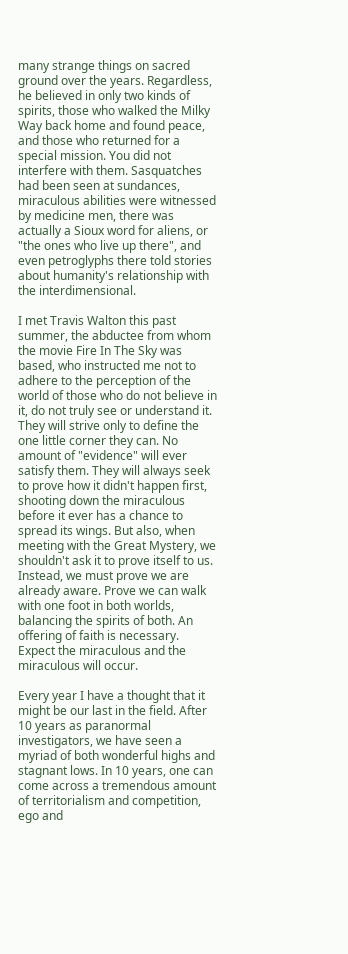many strange things on sacred ground over the years. Regardless, he believed in only two kinds of spirits, those who walked the Milky Way back home and found peace, and those who returned for a special mission. You did not interfere with them. Sasquatches had been seen at sundances, miraculous abilities were witnessed by medicine men, there was actually a Sioux word for aliens, or "the ones who live up there", and even petroglyphs there told stories about humanity's relationship with the interdimensional.

I met Travis Walton this past summer, the abductee from whom the movie Fire In The Sky was based, who instructed me not to adhere to the perception of the world of those who do not believe in it, do not truly see or understand it. They will strive only to define the one little corner they can. No amount of "evidence" will ever satisfy them. They will always seek to prove how it didn't happen first, shooting down the miraculous before it ever has a chance to spread its wings. But also, when meeting with the Great Mystery, we shouldn't ask it to prove itself to us. Instead, we must prove we are already aware. Prove we can walk with one foot in both worlds, balancing the spirits of both. An offering of faith is necessary. Expect the miraculous and the miraculous will occur.

Every year I have a thought that it might be our last in the field. After 10 years as paranormal investigators, we have seen a myriad of both wonderful highs and stagnant lows. In 10 years, one can come across a tremendous amount of territorialism and competition, ego and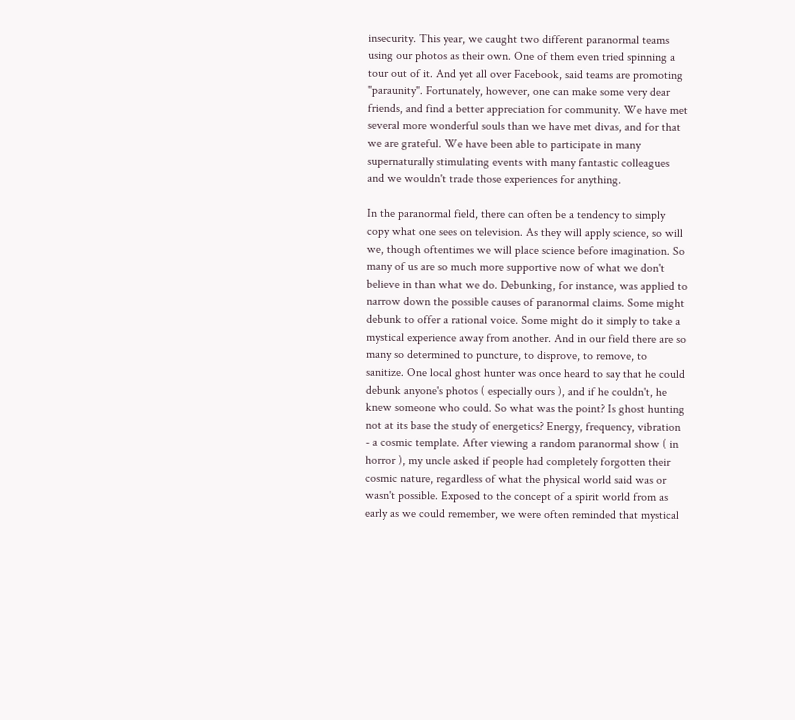insecurity. This year, we caught two different paranormal teams using our photos as their own. One of them even tried spinning a tour out of it. And yet all over Facebook, said teams are promoting "paraunity". Fortunately, however, one can make some very dear friends, and find a better appreciation for community. We have met several more wonderful souls than we have met divas, and for that we are grateful. We have been able to participate in many supernaturally stimulating events with many fantastic colleagues and we wouldn't trade those experiences for anything.

In the paranormal field, there can often be a tendency to simply copy what one sees on television. As they will apply science, so will we, though oftentimes we will place science before imagination. So many of us are so much more supportive now of what we don't believe in than what we do. Debunking, for instance, was applied to narrow down the possible causes of paranormal claims. Some might debunk to offer a rational voice. Some might do it simply to take a mystical experience away from another. And in our field there are so many so determined to puncture, to disprove, to remove, to sanitize. One local ghost hunter was once heard to say that he could debunk anyone's photos ( especially ours ), and if he couldn't, he knew someone who could. So what was the point? Is ghost hunting not at its base the study of energetics? Energy, frequency, vibration - a cosmic template. After viewing a random paranormal show ( in horror ), my uncle asked if people had completely forgotten their cosmic nature, regardless of what the physical world said was or wasn't possible. Exposed to the concept of a spirit world from as early as we could remember, we were often reminded that mystical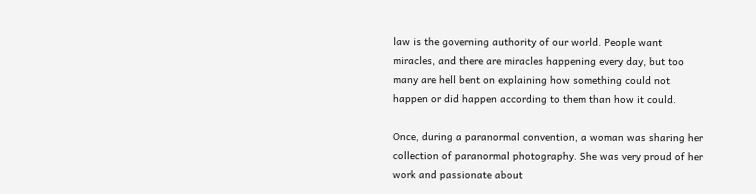law is the governing authority of our world. People want miracles, and there are miracles happening every day, but too many are hell bent on explaining how something could not happen or did happen according to them than how it could.

Once, during a paranormal convention, a woman was sharing her collection of paranormal photography. She was very proud of her work and passionate about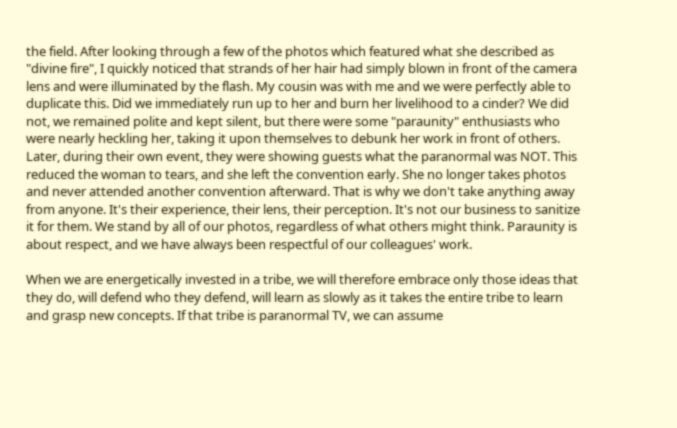the field. After looking through a few of the photos which featured what she described as "divine fire", I quickly noticed that strands of her hair had simply blown in front of the camera lens and were illuminated by the flash. My cousin was with me and we were perfectly able to duplicate this. Did we immediately run up to her and burn her livelihood to a cinder? We did not, we remained polite and kept silent, but there were some "paraunity" enthusiasts who were nearly heckling her, taking it upon themselves to debunk her work in front of others. Later, during their own event, they were showing guests what the paranormal was NOT. This reduced the woman to tears, and she left the convention early. She no longer takes photos and never attended another convention afterward. That is why we don't take anything away from anyone. It's their experience, their lens, their perception. It's not our business to sanitize it for them. We stand by all of our photos, regardless of what others might think. Paraunity is about respect, and we have always been respectful of our colleagues' work.

When we are energetically invested in a tribe, we will therefore embrace only those ideas that they do, will defend who they defend, will learn as slowly as it takes the entire tribe to learn and grasp new concepts. If that tribe is paranormal TV, we can assume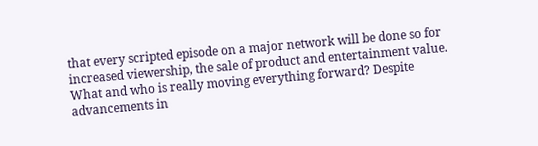that every scripted episode on a major network will be done so for increased viewership, the sale of product and entertainment value. What and who is really moving everything forward? Despite advancements in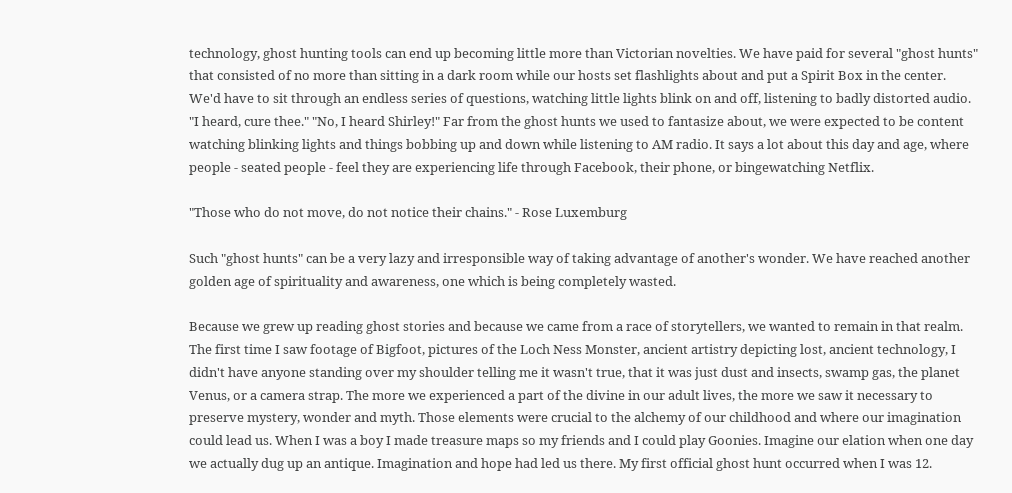technology, ghost hunting tools can end up becoming little more than Victorian novelties. We have paid for several "ghost hunts" that consisted of no more than sitting in a dark room while our hosts set flashlights about and put a Spirit Box in the center. We'd have to sit through an endless series of questions, watching little lights blink on and off, listening to badly distorted audio. "I heard, cure thee." "No, I heard Shirley!" Far from the ghost hunts we used to fantasize about, we were expected to be content watching blinking lights and things bobbing up and down while listening to AM radio. It says a lot about this day and age, where people - seated people - feel they are experiencing life through Facebook, their phone, or bingewatching Netflix.

"Those who do not move, do not notice their chains." - Rose Luxemburg

Such "ghost hunts" can be a very lazy and irresponsible way of taking advantage of another's wonder. We have reached another golden age of spirituality and awareness, one which is being completely wasted.

Because we grew up reading ghost stories and because we came from a race of storytellers, we wanted to remain in that realm. The first time I saw footage of Bigfoot, pictures of the Loch Ness Monster, ancient artistry depicting lost, ancient technology, I didn't have anyone standing over my shoulder telling me it wasn't true, that it was just dust and insects, swamp gas, the planet Venus, or a camera strap. The more we experienced a part of the divine in our adult lives, the more we saw it necessary to preserve mystery, wonder and myth. Those elements were crucial to the alchemy of our childhood and where our imagination could lead us. When I was a boy I made treasure maps so my friends and I could play Goonies. Imagine our elation when one day we actually dug up an antique. Imagination and hope had led us there. My first official ghost hunt occurred when I was 12.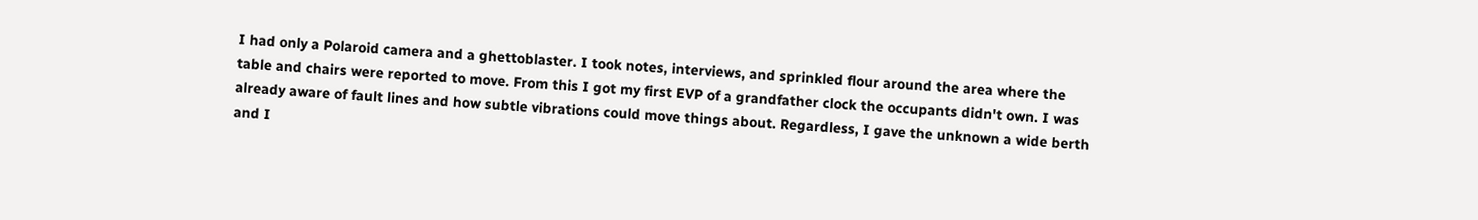I had only a Polaroid camera and a ghettoblaster. I took notes, interviews, and sprinkled flour around the area where the table and chairs were reported to move. From this I got my first EVP of a grandfather clock the occupants didn't own. I was already aware of fault lines and how subtle vibrations could move things about. Regardless, I gave the unknown a wide berth and I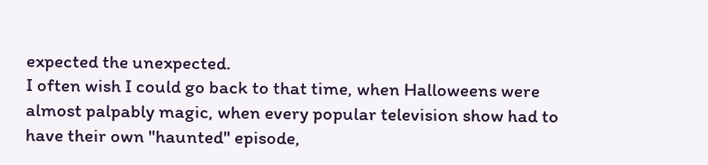expected the unexpected.
I often wish I could go back to that time, when Halloweens were almost palpably magic, when every popular television show had to have their own "haunted" episode,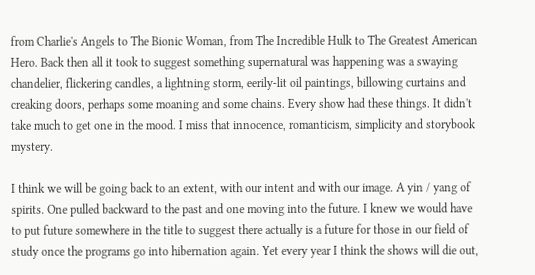from Charlie's Angels to The Bionic Woman, from The Incredible Hulk to The Greatest American Hero. Back then all it took to suggest something supernatural was happening was a swaying chandelier, flickering candles, a lightning storm, eerily-lit oil paintings, billowing curtains and creaking doors, perhaps some moaning and some chains. Every show had these things. It didn't take much to get one in the mood. I miss that innocence, romanticism, simplicity and storybook mystery.

I think we will be going back to an extent, with our intent and with our image. A yin / yang of spirits. One pulled backward to the past and one moving into the future. I knew we would have to put future somewhere in the title to suggest there actually is a future for those in our field of study once the programs go into hibernation again. Yet every year I think the shows will die out,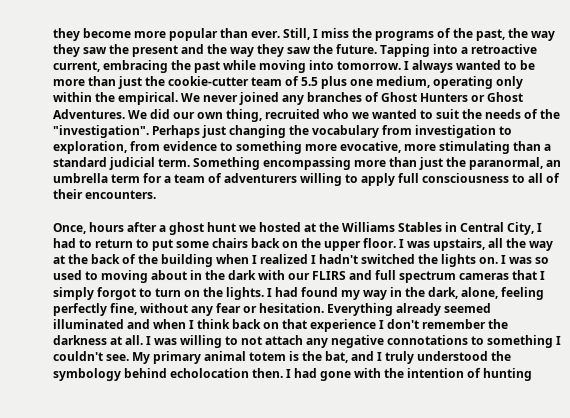they become more popular than ever. Still, I miss the programs of the past, the way they saw the present and the way they saw the future. Tapping into a retroactive current, embracing the past while moving into tomorrow. I always wanted to be more than just the cookie-cutter team of 5.5 plus one medium, operating only within the empirical. We never joined any branches of Ghost Hunters or Ghost Adventures. We did our own thing, recruited who we wanted to suit the needs of the "investigation". Perhaps just changing the vocabulary from investigation to exploration, from evidence to something more evocative, more stimulating than a standard judicial term. Something encompassing more than just the paranormal, an umbrella term for a team of adventurers willing to apply full consciousness to all of their encounters.

Once, hours after a ghost hunt we hosted at the Williams Stables in Central City, I had to return to put some chairs back on the upper floor. I was upstairs, all the way at the back of the building when I realized I hadn't switched the lights on. I was so used to moving about in the dark with our FLIRS and full spectrum cameras that I simply forgot to turn on the lights. I had found my way in the dark, alone, feeling perfectly fine, without any fear or hesitation. Everything already seemed illuminated and when I think back on that experience I don't remember the darkness at all. I was willing to not attach any negative connotations to something I couldn't see. My primary animal totem is the bat, and I truly understood the symbology behind echolocation then. I had gone with the intention of hunting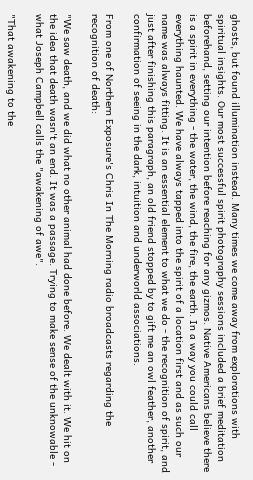ghosts, but found illumination instead. Many times we come away from explorations with spiritual insights. Our most successful spirit photography sessions included a brief meditation beforehand, setting our intention before reaching for any gizmos. Native Americans believe there is a spirit in everything - the water, the wind, the fire, the earth. In a way you could call everything haunted. We have always tapped into the spirit of a location first and as such our name was always fitting. It is an essential element to what we do - the recognition of spirit, and just after finishing this paragraph, an old friend stopped by to gift me an owl feather, another confirmation of seeing in the dark, intuition and underworld associations.

From one of Northern Exposure's Chris In The Morning radio broadcasts regarding the recognition of death:

"We saw death, and we did what no other animal had done before. We dealt with it. We hit on the idea that death wasn't an end. It was a passage. Trying to make sense of the unknowable - what Joseph Campbell calls the "awakening of awe".

"That awakening to the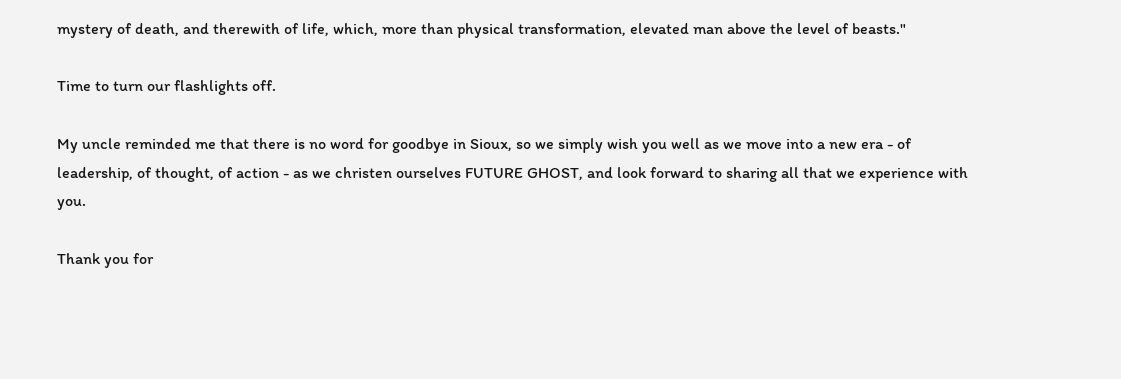mystery of death, and therewith of life, which, more than physical transformation, elevated man above the level of beasts."

Time to turn our flashlights off.

My uncle reminded me that there is no word for goodbye in Sioux, so we simply wish you well as we move into a new era - of leadership, of thought, of action - as we christen ourselves FUTURE GHOST, and look forward to sharing all that we experience with you.

Thank you for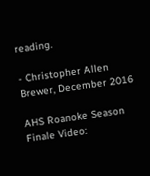reading.

- Christopher Allen Brewer, December 2016

AHS Roanoke Season Finale Video: